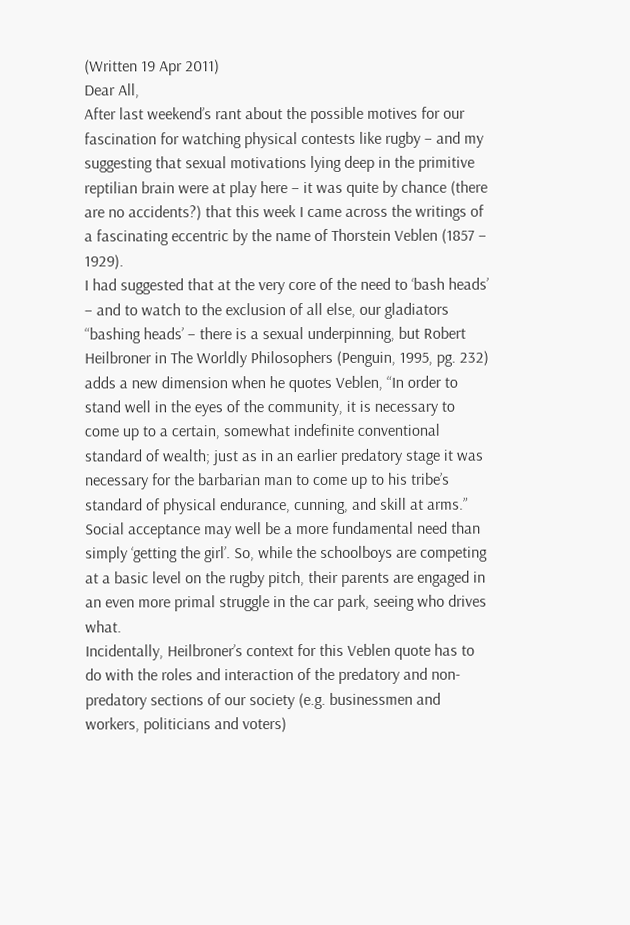(Written 19 Apr 2011)
Dear All,
After last weekend’s rant about the possible motives for our fascination for watching physical contests like rugby – and my suggesting that sexual motivations lying deep in the primitive reptilian brain were at play here – it was quite by chance (there are no accidents?) that this week I came across the writings of a fascinating eccentric by the name of Thorstein Veblen (1857 – 1929).
I had suggested that at the very core of the need to ‘bash heads’ – and to watch to the exclusion of all else, our gladiators “bashing heads’ – there is a sexual underpinning, but Robert Heilbroner in The Worldly Philosophers (Penguin, 1995, pg. 232) adds a new dimension when he quotes Veblen, “In order to stand well in the eyes of the community, it is necessary to come up to a certain, somewhat indefinite conventional standard of wealth; just as in an earlier predatory stage it was necessary for the barbarian man to come up to his tribe’s standard of physical endurance, cunning, and skill at arms.” Social acceptance may well be a more fundamental need than simply ‘getting the girl’. So, while the schoolboys are competing at a basic level on the rugby pitch, their parents are engaged in an even more primal struggle in the car park, seeing who drives what.
Incidentally, Heilbroner’s context for this Veblen quote has to do with the roles and interaction of the predatory and non-predatory sections of our society (e.g. businessmen and workers, politicians and voters)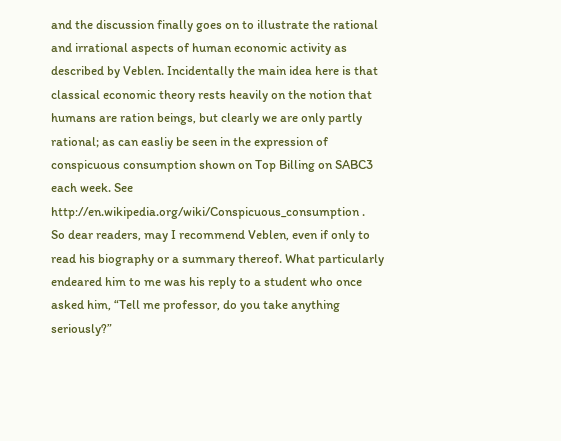and the discussion finally goes on to illustrate the rational and irrational aspects of human economic activity as described by Veblen. Incidentally the main idea here is that classical economic theory rests heavily on the notion that humans are ration beings, but clearly we are only partly rational; as can easliy be seen in the expression of conspicuous consumption shown on Top Billing on SABC3 each week. See http://en.wikipedia.org/wiki/Conspicuous_consumption .
So dear readers, may I recommend Veblen, even if only to read his biography or a summary thereof. What particularly endeared him to me was his reply to a student who once asked him, “Tell me professor, do you take anything seriously?”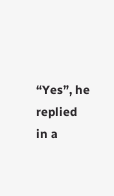“Yes”, he replied in a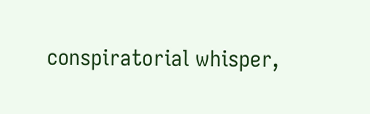conspiratorial whisper,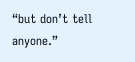“but don’t tell anyone.”